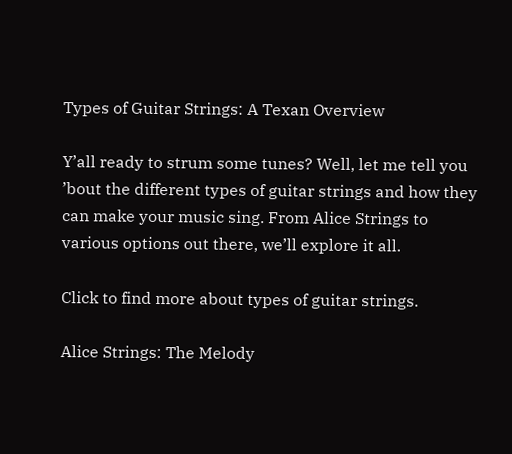Types of Guitar Strings: A Texan Overview

Y’all ready to strum some tunes? Well, let me tell you ’bout the different types of guitar strings and how they can make your music sing. From Alice Strings to various options out there, we’ll explore it all.

Click to find more about types of guitar strings.

Alice Strings: The Melody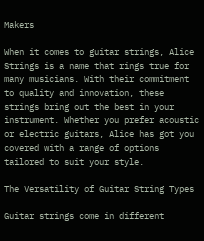Makers

When it comes to guitar strings, Alice Strings is a name that rings true for many musicians. With their commitment to quality and innovation, these strings bring out the best in your instrument. Whether you prefer acoustic or electric guitars, Alice has got you covered with a range of options tailored to suit your style.

The Versatility of Guitar String Types

Guitar strings come in different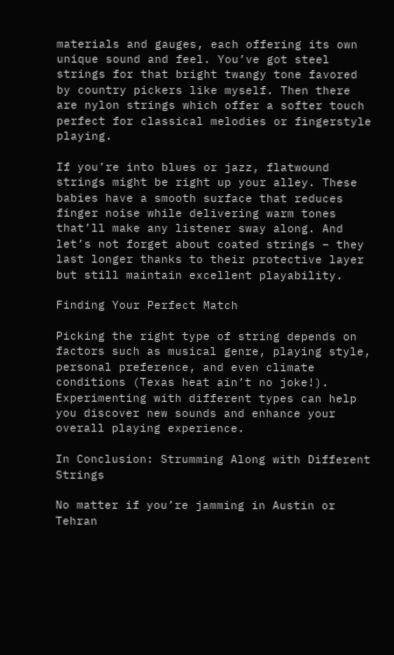materials and gauges, each offering its own unique sound and feel. You’ve got steel strings for that bright twangy tone favored by country pickers like myself. Then there are nylon strings which offer a softer touch perfect for classical melodies or fingerstyle playing.

If you’re into blues or jazz, flatwound strings might be right up your alley. These babies have a smooth surface that reduces finger noise while delivering warm tones that’ll make any listener sway along. And let’s not forget about coated strings – they last longer thanks to their protective layer but still maintain excellent playability.

Finding Your Perfect Match

Picking the right type of string depends on factors such as musical genre, playing style, personal preference, and even climate conditions (Texas heat ain’t no joke!). Experimenting with different types can help you discover new sounds and enhance your overall playing experience.

In Conclusion: Strumming Along with Different Strings

No matter if you’re jamming in Austin or Tehran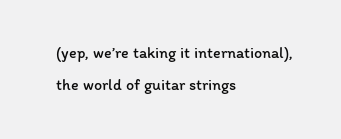(yep, we’re taking it international), the world of guitar strings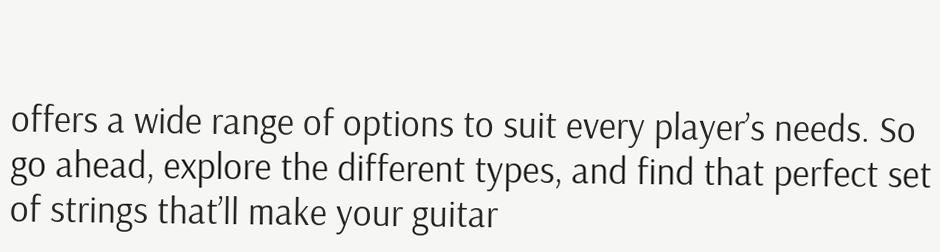offers a wide range of options to suit every player’s needs. So go ahead, explore the different types, and find that perfect set of strings that’ll make your guitar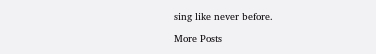sing like never before.

More Posts